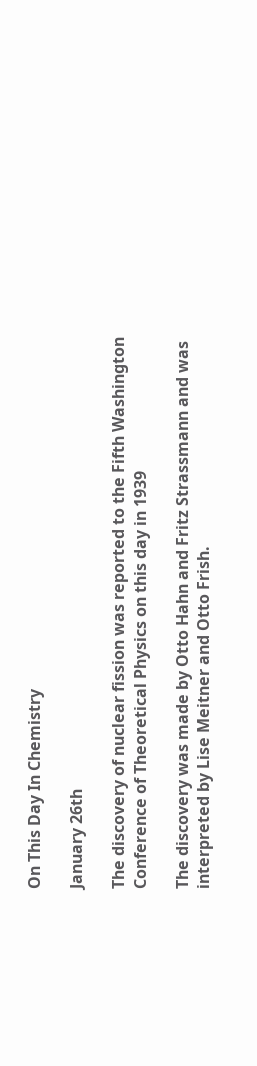On This Day In Chemistry

January 26th

The discovery of nuclear fission was reported to the Fifth Washington Conference of Theoretical Physics on this day in 1939

The discovery was made by Otto Hahn and Fritz Strassmann and was interpreted by Lise Meitner and Otto Frish.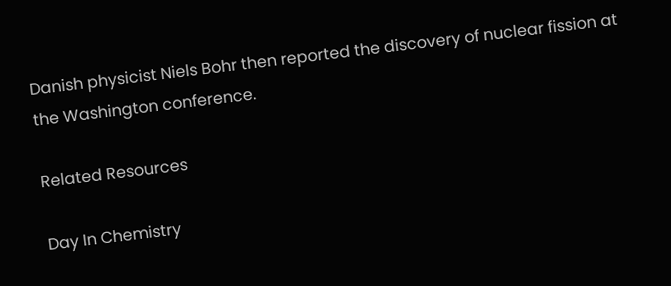Danish physicist Niels Bohr then reported the discovery of nuclear fission at the Washington conference.

Related Resources

Day In Chemistry